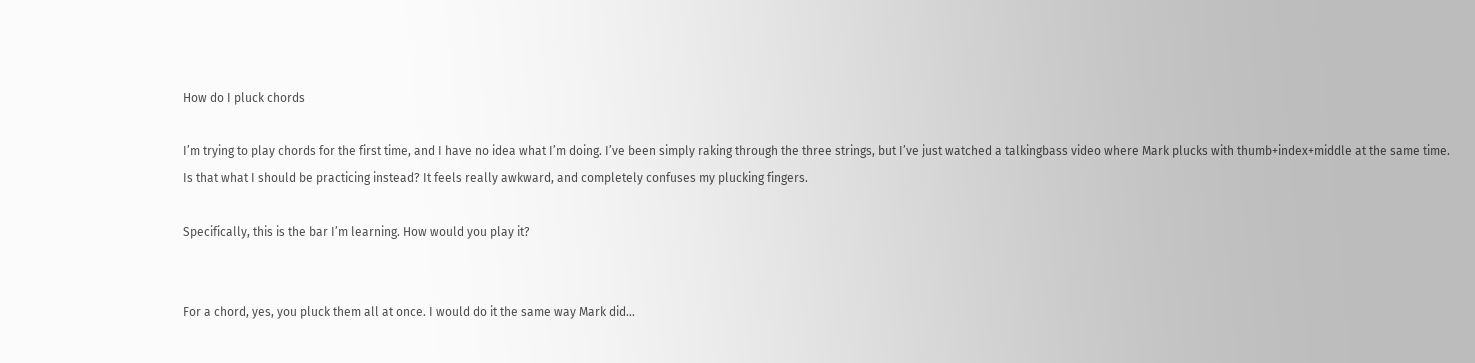How do I pluck chords

I’m trying to play chords for the first time, and I have no idea what I’m doing. I’ve been simply raking through the three strings, but I’ve just watched a talkingbass video where Mark plucks with thumb+index+middle at the same time. Is that what I should be practicing instead? It feels really awkward, and completely confuses my plucking fingers.

Specifically, this is the bar I’m learning. How would you play it?


For a chord, yes, you pluck them all at once. I would do it the same way Mark did…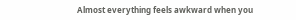Almost everything feels awkward when you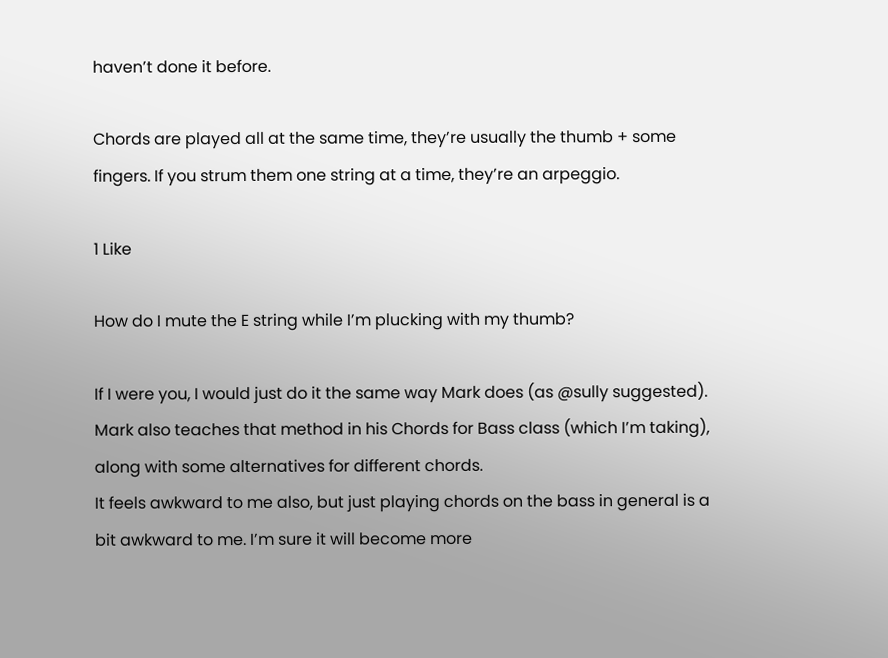haven’t done it before.

Chords are played all at the same time, they’re usually the thumb + some fingers. If you strum them one string at a time, they’re an arpeggio.

1 Like

How do I mute the E string while I’m plucking with my thumb?

If I were you, I would just do it the same way Mark does (as @sully suggested). Mark also teaches that method in his Chords for Bass class (which I’m taking), along with some alternatives for different chords.
It feels awkward to me also, but just playing chords on the bass in general is a bit awkward to me. I’m sure it will become more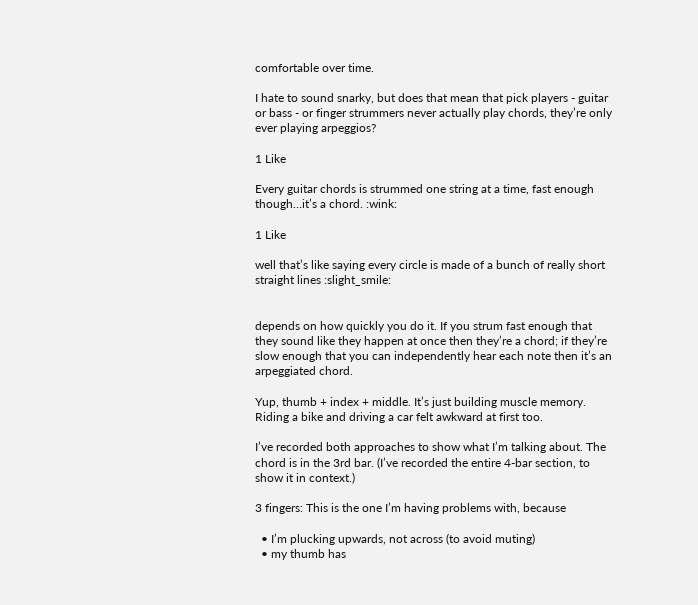comfortable over time.

I hate to sound snarky, but does that mean that pick players - guitar or bass - or finger strummers never actually play chords, they’re only ever playing arpeggios?

1 Like

Every guitar chords is strummed one string at a time, fast enough though…it’s a chord. :wink:

1 Like

well that’s like saying every circle is made of a bunch of really short straight lines :slight_smile:


depends on how quickly you do it. If you strum fast enough that they sound like they happen at once then they’re a chord; if they’re slow enough that you can independently hear each note then it’s an arpeggiated chord.

Yup, thumb + index + middle. It’s just building muscle memory. Riding a bike and driving a car felt awkward at first too.

I’ve recorded both approaches to show what I’m talking about. The chord is in the 3rd bar. (I’ve recorded the entire 4-bar section, to show it in context.)

3 fingers: This is the one I’m having problems with, because

  • I’m plucking upwards, not across (to avoid muting)
  • my thumb has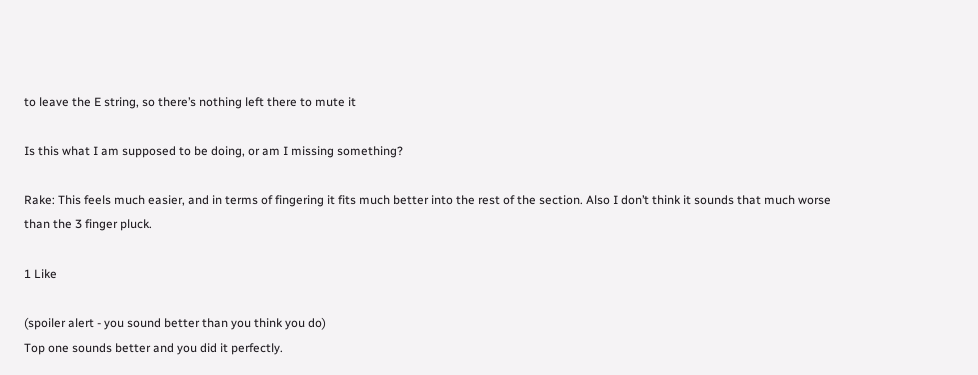to leave the E string, so there’s nothing left there to mute it

Is this what I am supposed to be doing, or am I missing something?

Rake: This feels much easier, and in terms of fingering it fits much better into the rest of the section. Also I don’t think it sounds that much worse than the 3 finger pluck.

1 Like

(spoiler alert - you sound better than you think you do)
Top one sounds better and you did it perfectly.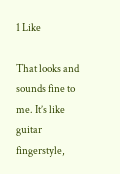1 Like

That looks and sounds fine to me. It’s like guitar fingerstyle,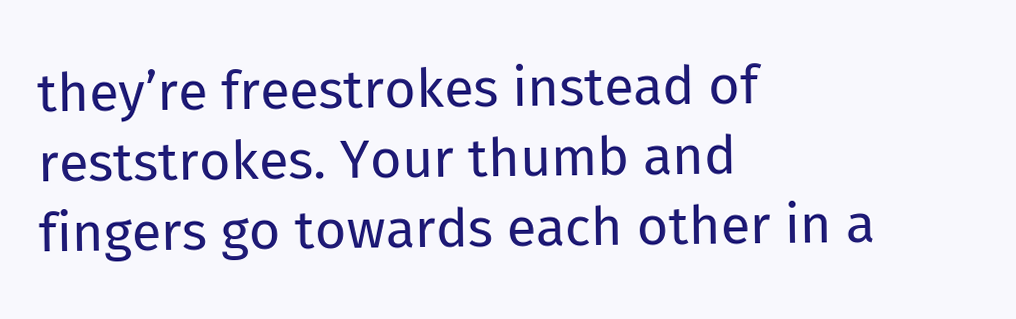they’re freestrokes instead of reststrokes. Your thumb and fingers go towards each other in a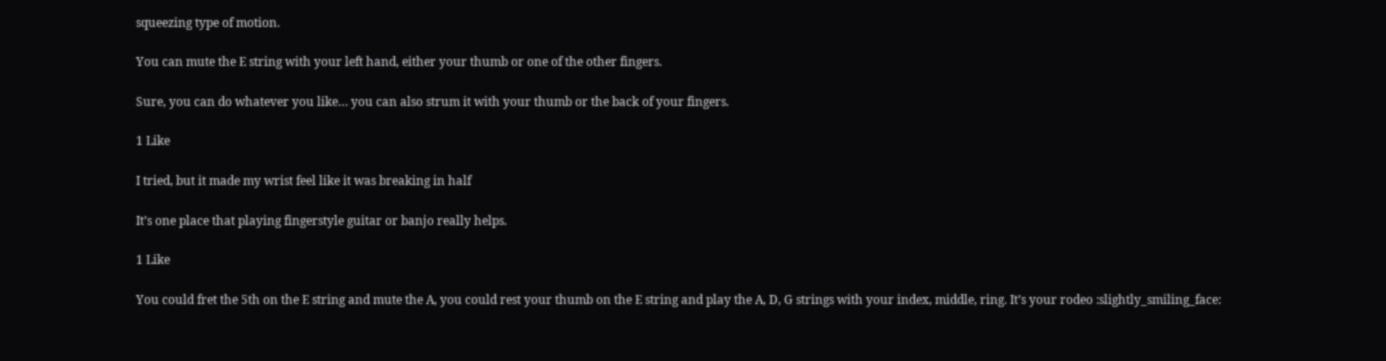squeezing type of motion.

You can mute the E string with your left hand, either your thumb or one of the other fingers.

Sure, you can do whatever you like… you can also strum it with your thumb or the back of your fingers.

1 Like

I tried, but it made my wrist feel like it was breaking in half

It’s one place that playing fingerstyle guitar or banjo really helps.

1 Like

You could fret the 5th on the E string and mute the A, you could rest your thumb on the E string and play the A, D, G strings with your index, middle, ring. It’s your rodeo :slightly_smiling_face: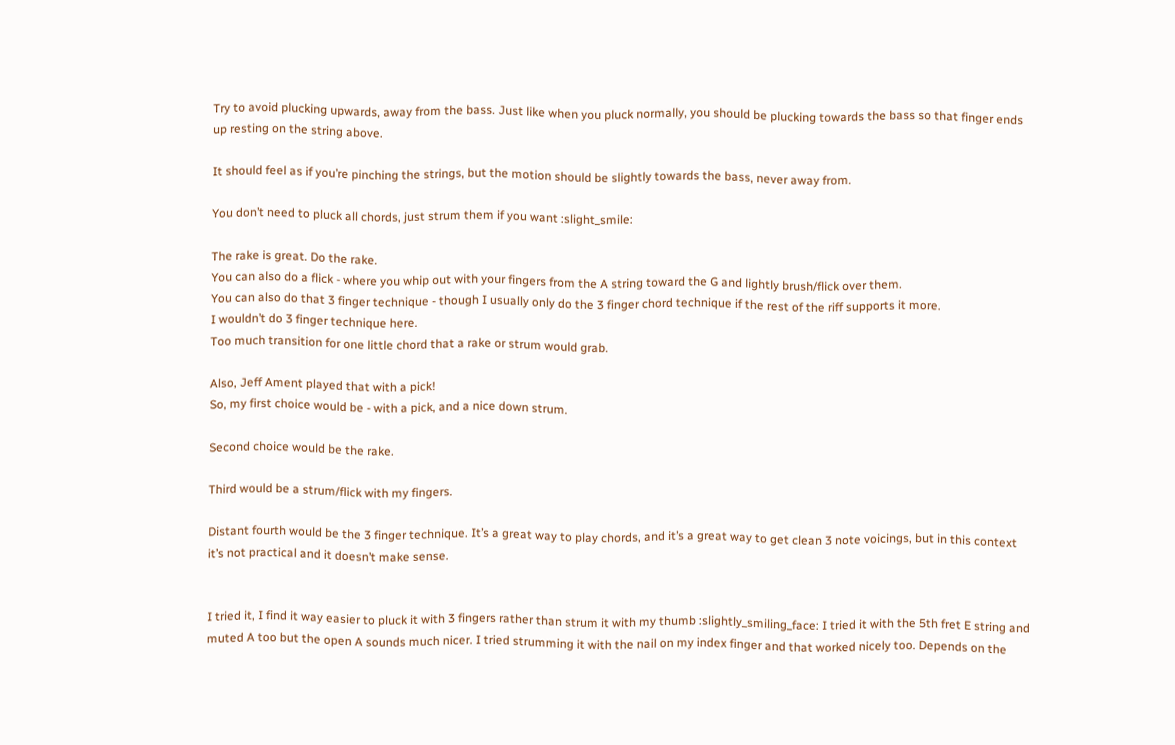Try to avoid plucking upwards, away from the bass. Just like when you pluck normally, you should be plucking towards the bass so that finger ends up resting on the string above.

It should feel as if you’re pinching the strings, but the motion should be slightly towards the bass, never away from.

You don’t need to pluck all chords, just strum them if you want :slight_smile:

The rake is great. Do the rake.
You can also do a flick - where you whip out with your fingers from the A string toward the G and lightly brush/flick over them.
You can also do that 3 finger technique - though I usually only do the 3 finger chord technique if the rest of the riff supports it more.
I wouldn’t do 3 finger technique here.
Too much transition for one little chord that a rake or strum would grab.

Also, Jeff Ament played that with a pick!
So, my first choice would be - with a pick, and a nice down strum.

Second choice would be the rake.

Third would be a strum/flick with my fingers.

Distant fourth would be the 3 finger technique. It’s a great way to play chords, and it’s a great way to get clean 3 note voicings, but in this context it’s not practical and it doesn’t make sense.


I tried it, I find it way easier to pluck it with 3 fingers rather than strum it with my thumb :slightly_smiling_face: I tried it with the 5th fret E string and muted A too but the open A sounds much nicer. I tried strumming it with the nail on my index finger and that worked nicely too. Depends on the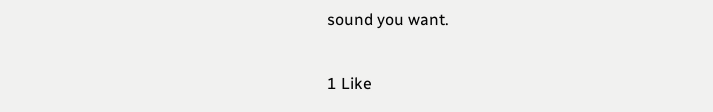sound you want.

1 Like